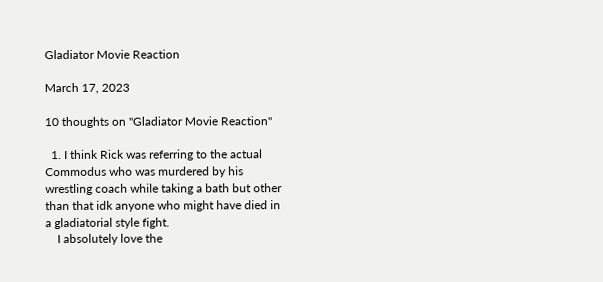Gladiator Movie Reaction

March 17, 2023

10 thoughts on "Gladiator Movie Reaction"

  1. I think Rick was referring to the actual Commodus who was murdered by his wrestling coach while taking a bath but other than that idk anyone who might have died in a gladiatorial style fight.
    I absolutely love the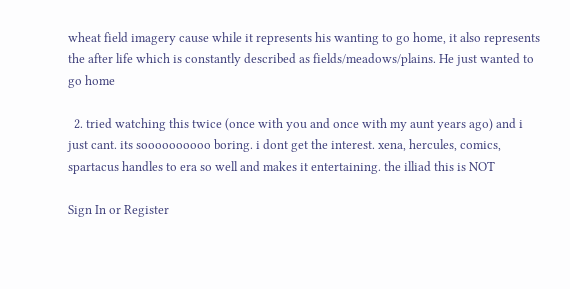wheat field imagery cause while it represents his wanting to go home, it also represents the after life which is constantly described as fields/meadows/plains. He just wanted to go home

  2. tried watching this twice (once with you and once with my aunt years ago) and i just cant. its soooooooooo boring. i dont get the interest. xena, hercules, comics, spartacus handles to era so well and makes it entertaining. the illiad this is NOT

Sign In or Register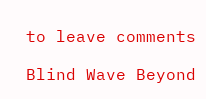to leave comments

Blind Wave Beyond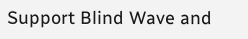Support Blind Wave and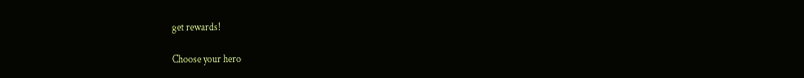get rewards!

Choose your hero